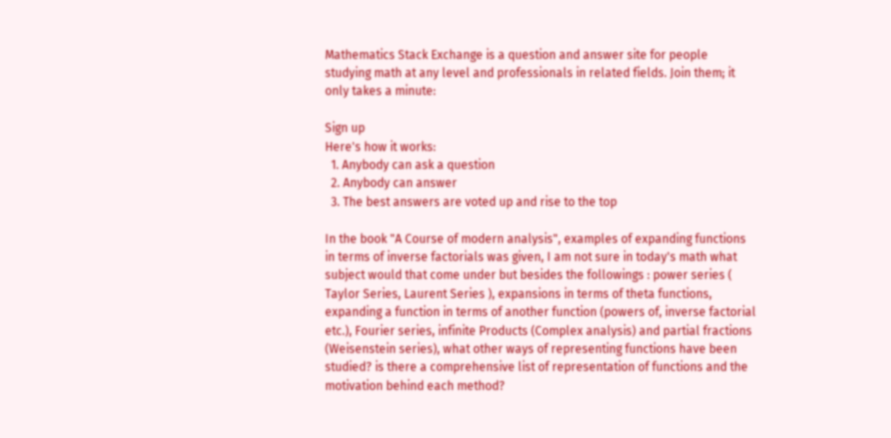Mathematics Stack Exchange is a question and answer site for people studying math at any level and professionals in related fields. Join them; it only takes a minute:

Sign up
Here's how it works:
  1. Anybody can ask a question
  2. Anybody can answer
  3. The best answers are voted up and rise to the top

In the book "A Course of modern analysis", examples of expanding functions in terms of inverse factorials was given, I am not sure in today's math what subject would that come under but besides the followings : power series ( Taylor Series, Laurent Series ), expansions in terms of theta functions, expanding a function in terms of another function (powers of, inverse factorial etc.), Fourier series, infinite Products (Complex analysis) and partial fractions (Weisenstein series), what other ways of representing functions have been studied? is there a comprehensive list of representation of functions and the motivation behind each method?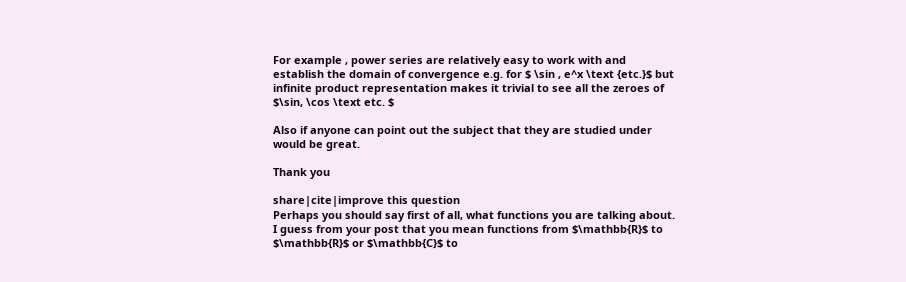For example , power series are relatively easy to work with and establish the domain of convergence e.g. for $ \sin , e^x \text {etc.}$ but infinite product representation makes it trivial to see all the zeroes of $\sin, \cos \text etc. $

Also if anyone can point out the subject that they are studied under would be great.

Thank you

share|cite|improve this question
Perhaps you should say first of all, what functions you are talking about. I guess from your post that you mean functions from $\mathbb{R}$ to $\mathbb{R}$ or $\mathbb{C}$ to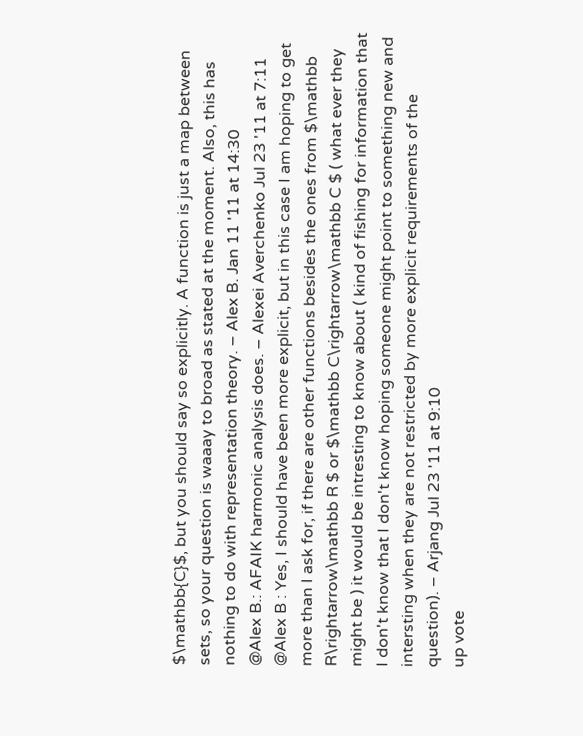$\mathbb{C}$, but you should say so explicitly. A function is just a map between sets, so your question is waaay to broad as stated at the moment. Also, this has nothing to do with representation theory. – Alex B. Jan 11 '11 at 14:30
@Alex B.: AFAIK harmonic analysis does. – Alexei Averchenko Jul 23 '11 at 7:11
@Alex B : Yes, I should have been more explicit, but in this case I am hoping to get more than I ask for, if there are other functions besides the ones from $\mathbb R\rightarrow\mathbb R $ or $\mathbb C\rightarrow\mathbb C $ ( what ever they might be ) it would be intresting to know about ( kind of fishing for information that I don't know that I don't know hoping someone might point to something new and intersting when they are not restricted by more explicit requirements of the question). – Arjang Jul 23 '11 at 9:10
up vote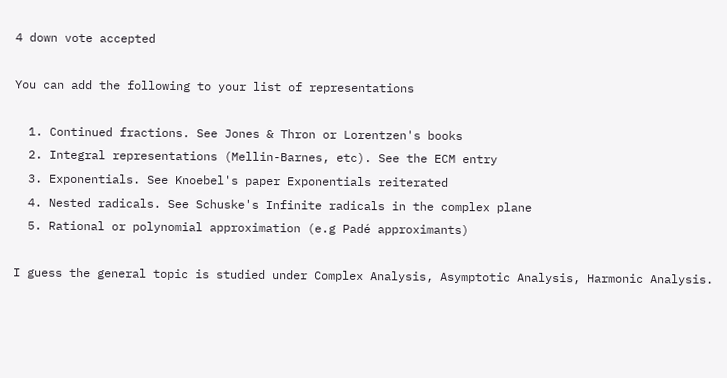4 down vote accepted

You can add the following to your list of representations

  1. Continued fractions. See Jones & Thron or Lorentzen's books
  2. Integral representations (Mellin-Barnes, etc). See the ECM entry
  3. Exponentials. See Knoebel's paper Exponentials reiterated
  4. Nested radicals. See Schuske's Infinite radicals in the complex plane
  5. Rational or polynomial approximation (e.g Padé approximants)

I guess the general topic is studied under Complex Analysis, Asymptotic Analysis, Harmonic Analysis.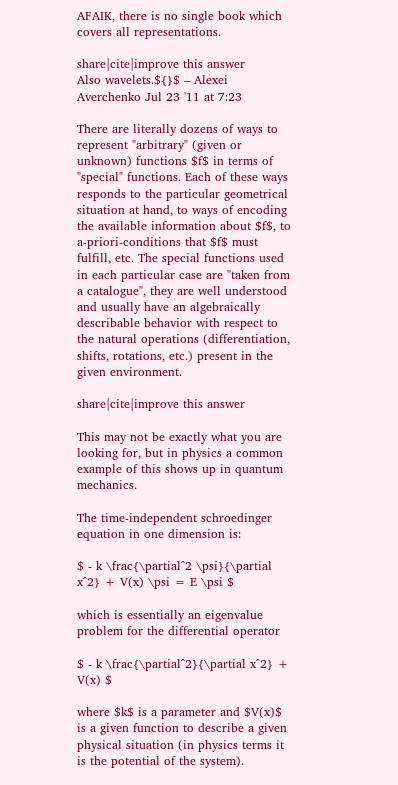AFAIK, there is no single book which covers all representations.

share|cite|improve this answer
Also wavelets.${}$ – Alexei Averchenko Jul 23 '11 at 7:23

There are literally dozens of ways to represent "arbitrary" (given or unknown) functions $f$ in terms of "special" functions. Each of these ways responds to the particular geometrical situation at hand, to ways of encoding the available information about $f$, to a-priori-conditions that $f$ must fulfill, etc. The special functions used in each particular case are "taken from a catalogue", they are well understood and usually have an algebraically describable behavior with respect to the natural operations (differentiation, shifts, rotations, etc.) present in the given environment.

share|cite|improve this answer

This may not be exactly what you are looking for, but in physics a common example of this shows up in quantum mechanics.

The time-independent schroedinger equation in one dimension is:

$ - k \frac{\partial^2 \psi}{\partial x^2} + V(x) \psi = E \psi $

which is essentially an eigenvalue problem for the differential operator

$ - k \frac{\partial^2}{\partial x^2} + V(x) $

where $k$ is a parameter and $V(x)$ is a given function to describe a given physical situation (in physics terms it is the potential of the system).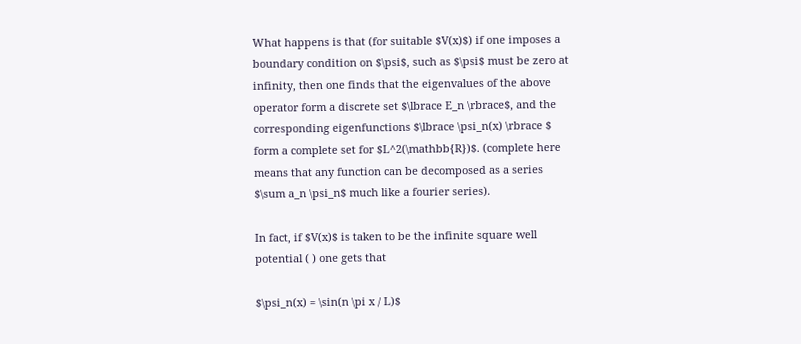What happens is that (for suitable $V(x)$) if one imposes a boundary condition on $\psi$, such as $\psi$ must be zero at infinity, then one finds that the eigenvalues of the above operator form a discrete set $\lbrace E_n \rbrace$, and the corresponding eigenfunctions $\lbrace \psi_n(x) \rbrace $ form a complete set for $L^2(\mathbb{R})$. (complete here means that any function can be decomposed as a series $\sum a_n \psi_n$ much like a fourier series).

In fact, if $V(x)$ is taken to be the infinite square well potential ( ) one gets that

$\psi_n(x) = \sin(n \pi x / L)$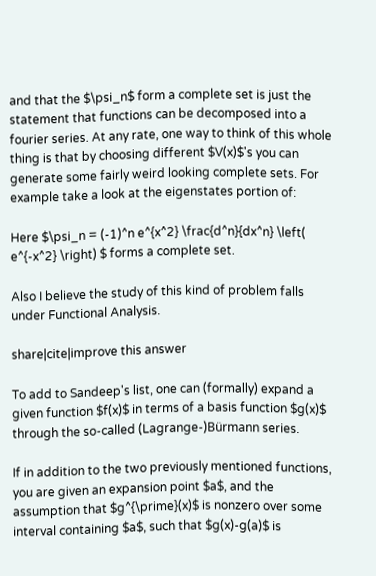and that the $\psi_n$ form a complete set is just the statement that functions can be decomposed into a fourier series. At any rate, one way to think of this whole thing is that by choosing different $V(x)$'s you can generate some fairly weird looking complete sets. For example take a look at the eigenstates portion of:

Here $\psi_n = (-1)^n e^{x^2} \frac{d^n}{dx^n} \left( e^{-x^2} \right) $ forms a complete set.

Also I believe the study of this kind of problem falls under Functional Analysis.

share|cite|improve this answer

To add to Sandeep's list, one can (formally) expand a given function $f(x)$ in terms of a basis function $g(x)$ through the so-called (Lagrange-)Bürmann series.

If in addition to the two previously mentioned functions, you are given an expansion point $a$, and the assumption that $g^{\prime}(x)$ is nonzero over some interval containing $a$, such that $g(x)-g(a)$ is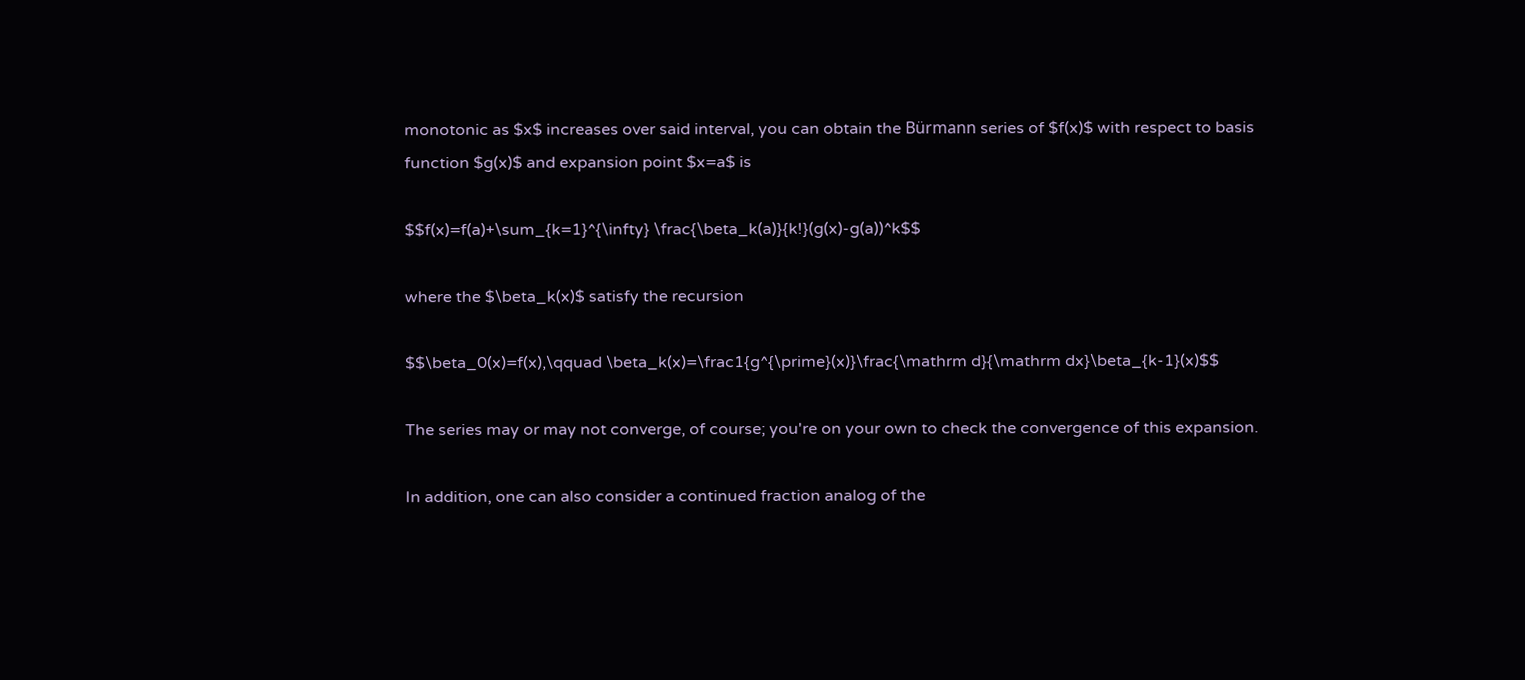monotonic as $x$ increases over said interval, you can obtain the Bürmann series of $f(x)$ with respect to basis function $g(x)$ and expansion point $x=a$ is

$$f(x)=f(a)+\sum_{k=1}^{\infty} \frac{\beta_k(a)}{k!}(g(x)-g(a))^k$$

where the $\beta_k(x)$ satisfy the recursion

$$\beta_0(x)=f(x),\qquad \beta_k(x)=\frac1{g^{\prime}(x)}\frac{\mathrm d}{\mathrm dx}\beta_{k-1}(x)$$

The series may or may not converge, of course; you're on your own to check the convergence of this expansion.

In addition, one can also consider a continued fraction analog of the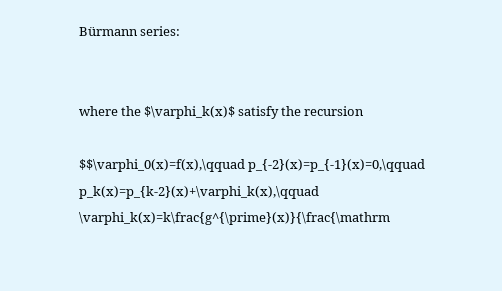Bürmann series:


where the $\varphi_k(x)$ satisfy the recursion

$$\varphi_0(x)=f(x),\qquad p_{-2}(x)=p_{-1}(x)=0,\qquad p_k(x)=p_{k-2}(x)+\varphi_k(x),\qquad \varphi_k(x)=k\frac{g^{\prime}(x)}{\frac{\mathrm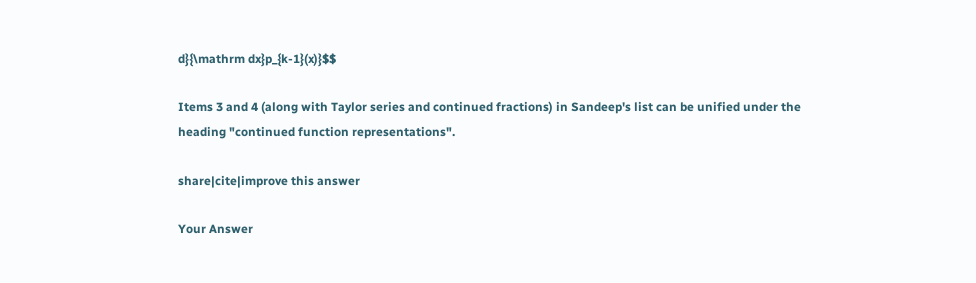d}{\mathrm dx}p_{k-1}(x)}$$

Items 3 and 4 (along with Taylor series and continued fractions) in Sandeep's list can be unified under the heading "continued function representations".

share|cite|improve this answer

Your Answer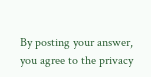By posting your answer, you agree to the privacy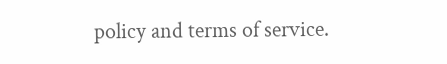policy and terms of service.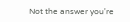Not the answer you're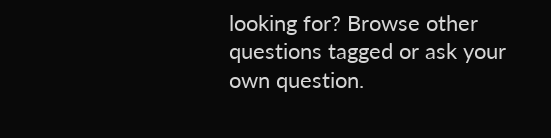looking for? Browse other questions tagged or ask your own question.